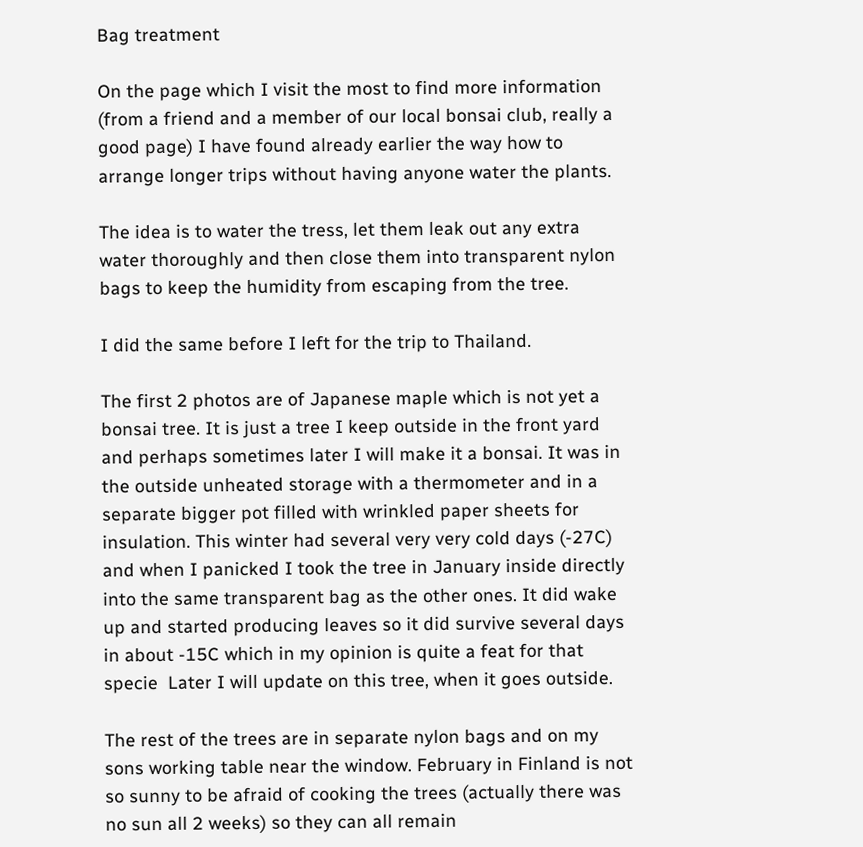Bag treatment

On the page which I visit the most to find more information (from a friend and a member of our local bonsai club, really a good page) I have found already earlier the way how to arrange longer trips without having anyone water the plants.

The idea is to water the tress, let them leak out any extra water thoroughly and then close them into transparent nylon bags to keep the humidity from escaping from the tree.

I did the same before I left for the trip to Thailand.

The first 2 photos are of Japanese maple which is not yet a bonsai tree. It is just a tree I keep outside in the front yard and perhaps sometimes later I will make it a bonsai. It was in the outside unheated storage with a thermometer and in a separate bigger pot filled with wrinkled paper sheets for insulation. This winter had several very very cold days (-27C) and when I panicked I took the tree in January inside directly into the same transparent bag as the other ones. It did wake up and started producing leaves so it did survive several days in about -15C which in my opinion is quite a feat for that specie  Later I will update on this tree, when it goes outside.

The rest of the trees are in separate nylon bags and on my sons working table near the window. February in Finland is not so sunny to be afraid of cooking the trees (actually there was no sun all 2 weeks) so they can all remain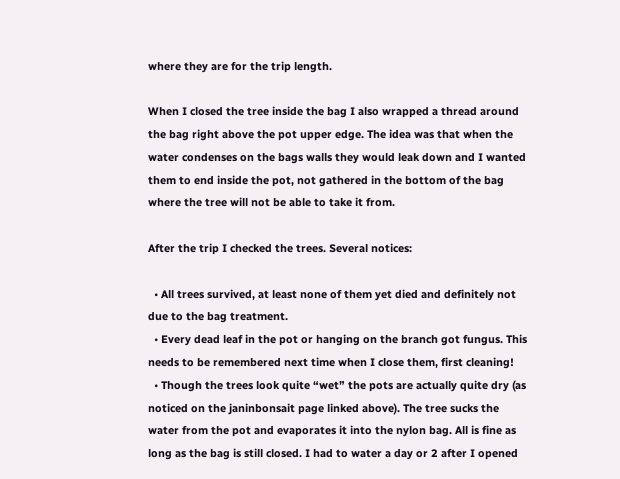where they are for the trip length.

When I closed the tree inside the bag I also wrapped a thread around the bag right above the pot upper edge. The idea was that when the water condenses on the bags walls they would leak down and I wanted them to end inside the pot, not gathered in the bottom of the bag where the tree will not be able to take it from.

After the trip I checked the trees. Several notices:

  • All trees survived, at least none of them yet died and definitely not due to the bag treatment.
  • Every dead leaf in the pot or hanging on the branch got fungus. This needs to be remembered next time when I close them, first cleaning!
  • Though the trees look quite “wet” the pots are actually quite dry (as noticed on the janinbonsait page linked above). The tree sucks the water from the pot and evaporates it into the nylon bag. All is fine as long as the bag is still closed. I had to water a day or 2 after I opened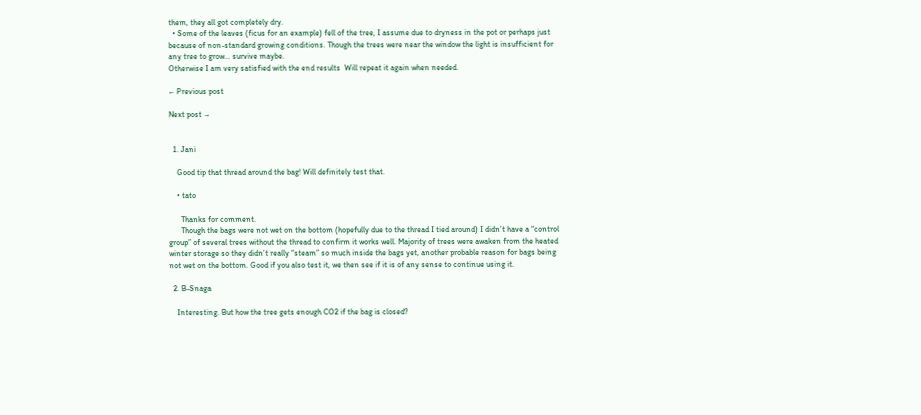them, they all got completely dry.
  • Some of the leaves (ficus for an example) fell of the tree, I assume due to dryness in the pot or perhaps just because of non-standard growing conditions. Though the trees were near the window the light is insufficient for any tree to grow… survive maybe.
Otherwise I am very satisfied with the end results  Will repeat it again when needed.

← Previous post

Next post →


  1. Jani

    Good tip that thread around the bag! Will definitely test that.

    • tato

      Thanks for comment.
      Though the bags were not wet on the bottom (hopefully due to the thread I tied around) I didn’t have a “control group” of several trees without the thread to confirm it works well. Majority of trees were awaken from the heated winter storage so they didn’t really “steam” so much inside the bags yet, another probable reason for bags being not wet on the bottom. Good if you also test it, we then see if it is of any sense to continue using it.

  2. B-Snaga

    Interesting. But how the tree gets enough CO2 if the bag is closed?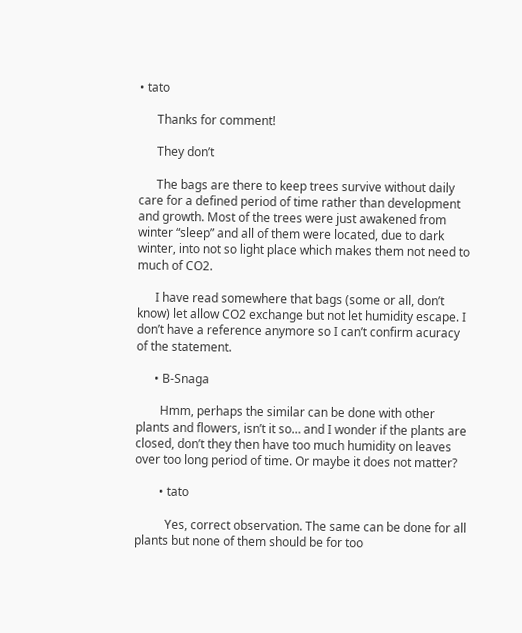• tato

      Thanks for comment!

      They don’t

      The bags are there to keep trees survive without daily care for a defined period of time rather than development and growth. Most of the trees were just awakened from winter “sleep” and all of them were located, due to dark winter, into not so light place which makes them not need to much of CO2.

      I have read somewhere that bags (some or all, don’t know) let allow CO2 exchange but not let humidity escape. I don’t have a reference anymore so I can’t confirm acuracy of the statement.

      • B-Snaga

        Hmm, perhaps the similar can be done with other plants and flowers, isn’t it so… and I wonder if the plants are closed, don’t they then have too much humidity on leaves over too long period of time. Or maybe it does not matter?

        • tato

          Yes, correct observation. The same can be done for all plants but none of them should be for too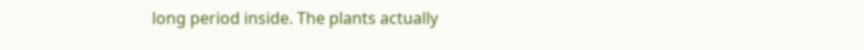long period inside. The plants actually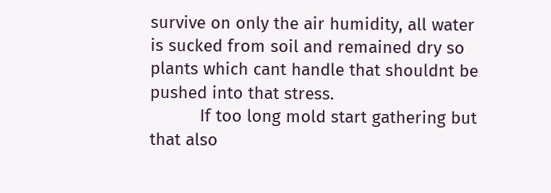survive on only the air humidity, all water is sucked from soil and remained dry so plants which cant handle that shouldnt be pushed into that stress.
          If too long mold start gathering but that also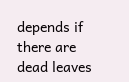depends if there are dead leaves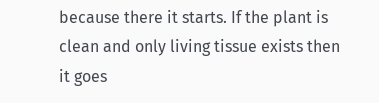because there it starts. If the plant is clean and only living tissue exists then it goes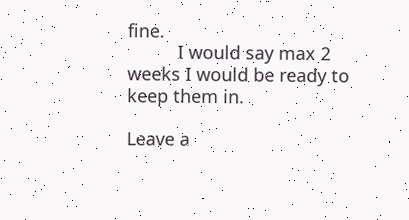fine.
          I would say max 2 weeks I would be ready to keep them in.

Leave a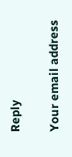Reply

Your email address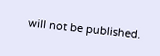will not be published.